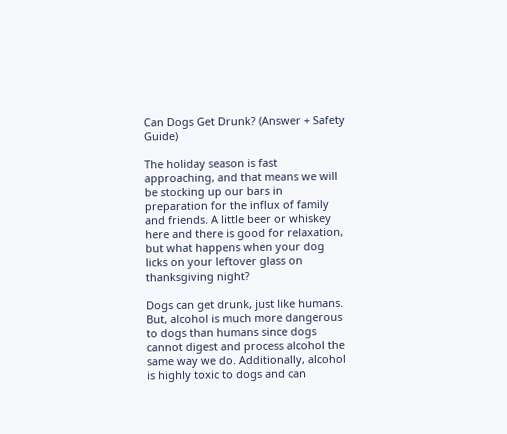Can Dogs Get Drunk? (Answer + Safety Guide)

The holiday season is fast approaching, and that means we will be stocking up our bars in preparation for the influx of family and friends. A little beer or whiskey here and there is good for relaxation, but what happens when your dog licks on your leftover glass on thanksgiving night?

Dogs can get drunk, just like humans. But, alcohol is much more dangerous to dogs than humans since dogs cannot digest and process alcohol the same way we do. Additionally, alcohol is highly toxic to dogs and can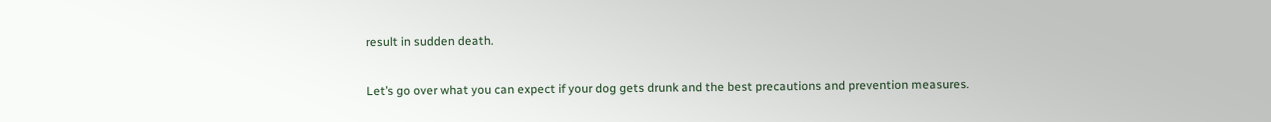result in sudden death.

Let’s go over what you can expect if your dog gets drunk and the best precautions and prevention measures.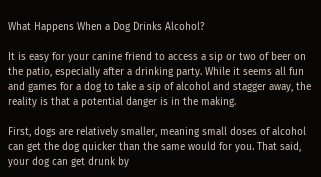What Happens When a Dog Drinks Alcohol?

It is easy for your canine friend to access a sip or two of beer on the patio, especially after a drinking party. While it seems all fun and games for a dog to take a sip of alcohol and stagger away, the reality is that a potential danger is in the making.

First, dogs are relatively smaller, meaning small doses of alcohol can get the dog quicker than the same would for you. That said, your dog can get drunk by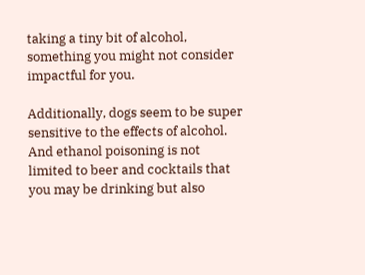taking a tiny bit of alcohol, something you might not consider impactful for you.

Additionally, dogs seem to be super sensitive to the effects of alcohol. And ethanol poisoning is not limited to beer and cocktails that you may be drinking but also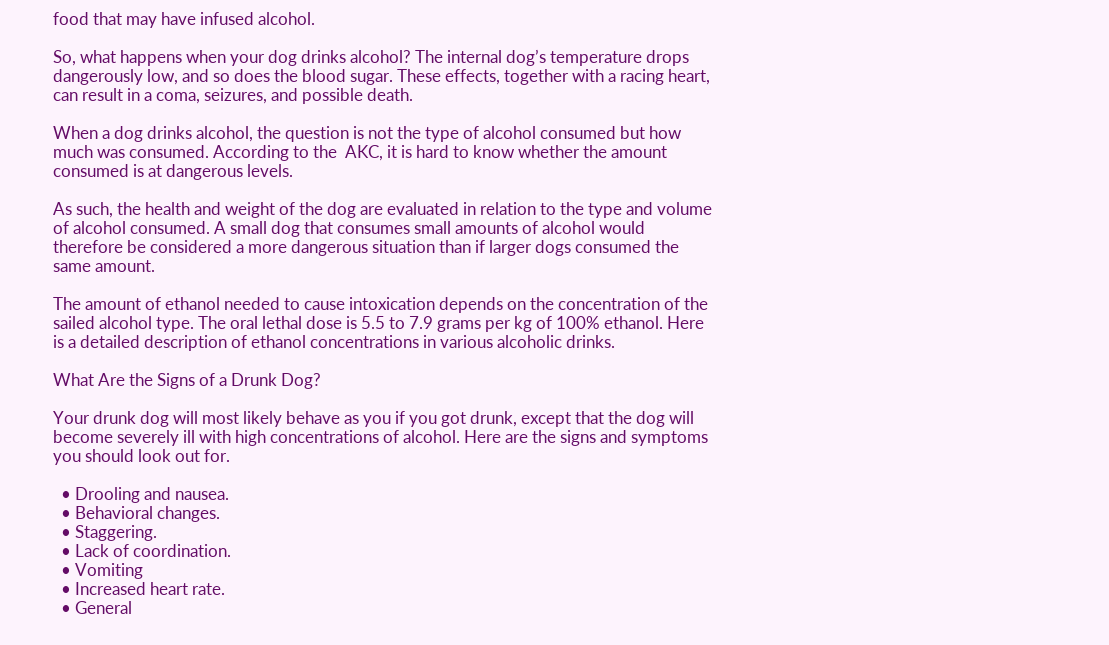food that may have infused alcohol.

So, what happens when your dog drinks alcohol? The internal dog’s temperature drops dangerously low, and so does the blood sugar. These effects, together with a racing heart, can result in a coma, seizures, and possible death.

When a dog drinks alcohol, the question is not the type of alcohol consumed but how much was consumed. According to the  AKC, it is hard to know whether the amount consumed is at dangerous levels.

As such, the health and weight of the dog are evaluated in relation to the type and volume of alcohol consumed. A small dog that consumes small amounts of alcohol would therefore be considered a more dangerous situation than if larger dogs consumed the same amount.

The amount of ethanol needed to cause intoxication depends on the concentration of the sailed alcohol type. The oral lethal dose is 5.5 to 7.9 grams per kg of 100% ethanol. Here is a detailed description of ethanol concentrations in various alcoholic drinks.

What Are the Signs of a Drunk Dog?

Your drunk dog will most likely behave as you if you got drunk, except that the dog will become severely ill with high concentrations of alcohol. Here are the signs and symptoms you should look out for.

  • Drooling and nausea.
  • Behavioral changes.
  • Staggering.
  • Lack of coordination.
  • Vomiting
  • Increased heart rate.
  • General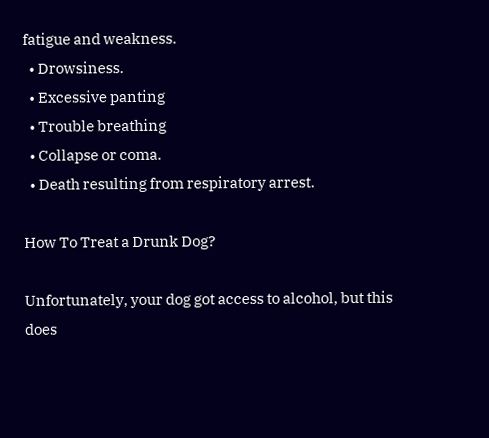fatigue and weakness.
  • Drowsiness.
  • Excessive panting
  • Trouble breathing
  • Collapse or coma.
  • Death resulting from respiratory arrest.

How To Treat a Drunk Dog?

Unfortunately, your dog got access to alcohol, but this does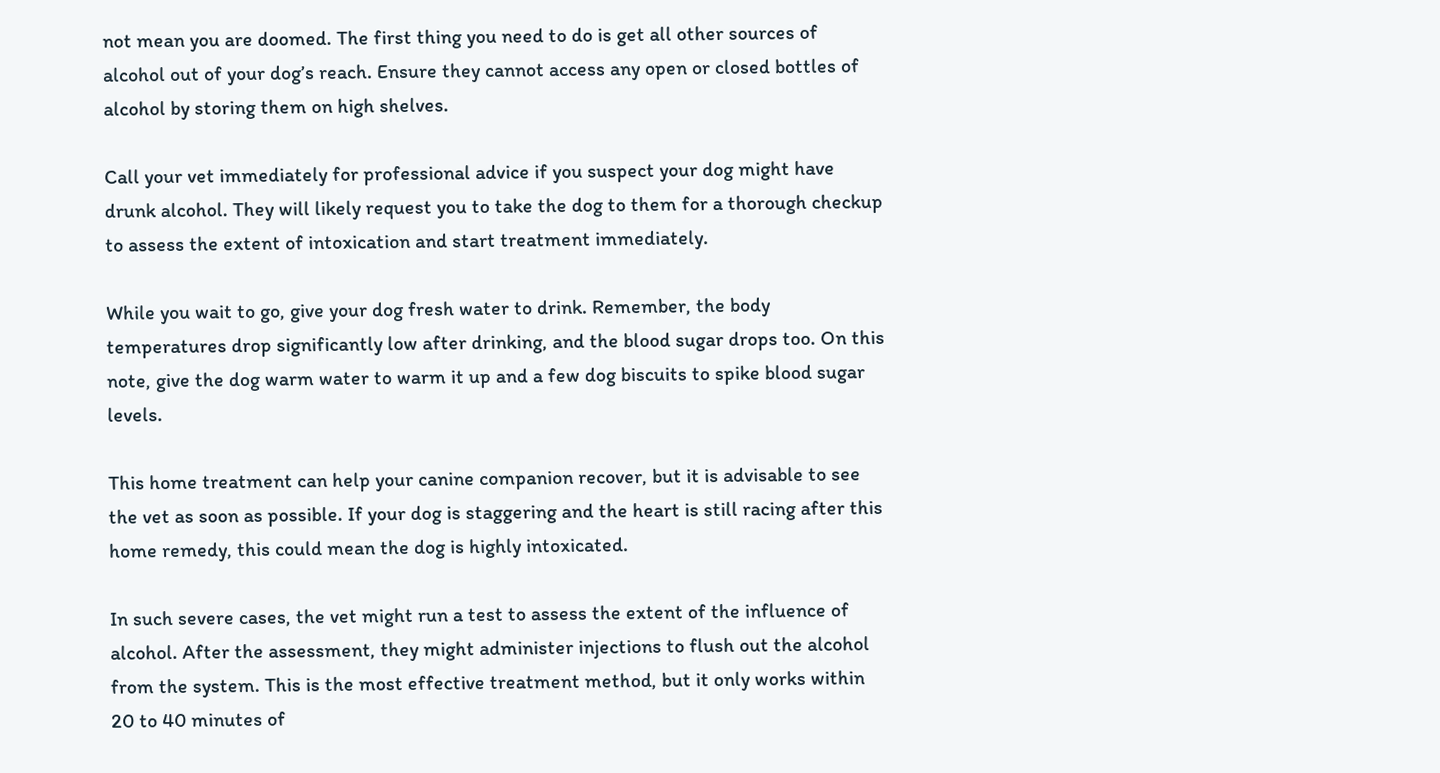not mean you are doomed. The first thing you need to do is get all other sources of alcohol out of your dog’s reach. Ensure they cannot access any open or closed bottles of alcohol by storing them on high shelves.

Call your vet immediately for professional advice if you suspect your dog might have drunk alcohol. They will likely request you to take the dog to them for a thorough checkup to assess the extent of intoxication and start treatment immediately.

While you wait to go, give your dog fresh water to drink. Remember, the body temperatures drop significantly low after drinking, and the blood sugar drops too. On this note, give the dog warm water to warm it up and a few dog biscuits to spike blood sugar levels.

This home treatment can help your canine companion recover, but it is advisable to see the vet as soon as possible. If your dog is staggering and the heart is still racing after this home remedy, this could mean the dog is highly intoxicated.

In such severe cases, the vet might run a test to assess the extent of the influence of alcohol. After the assessment, they might administer injections to flush out the alcohol from the system. This is the most effective treatment method, but it only works within 20 to 40 minutes of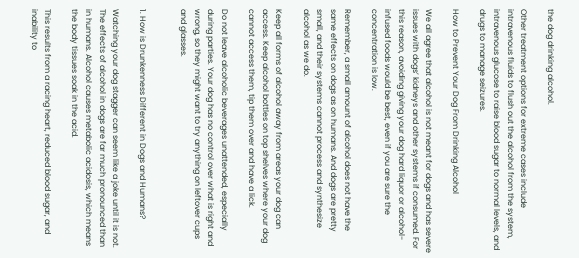the dog drinking alcohol.

Other treatment options for extreme cases include intravenous fluids to flush out the alcohol from the system, intravenous glucose to raise blood sugar to normal levels, and drugs to manage seizures.

How to Prevent Your Dog From Drinking Alcohol

We all agree that alcohol is not meant for dogs and has severe issues with dogs’ kidneys and other systems if consumed. For this reason, avoiding giving your dog hard liquor or alcohol-infused foods would be best, even if you are sure the concentration is low.

Remember, a small amount of alcohol does not have the same effects on dogs as on humans. And dogs are pretty small, and their systems cannot process and synthesize alcohol as we do.

Keep all forms of alcohol away from areas your dog can access. Keep alcohol bottles on top shelves where your dog cannot access them, tip them over and have a lick.

Do not leave alcoholic beverages unattended, especially during parties. Your dog has no control over what is right and wrong, so they might want to try anything on leftover cups and glasses.


1. How is Drunkenness Different in Dogs and Humans?

Watching your dog stagger can seem like a joke until it is not. The effects of alcohol in dogs are far much pronounced than in humans. Alcohol causes metabolic acidosis, which means the body tissues soak in the acid.

This results from a racing heart, reduced blood sugar, and inability to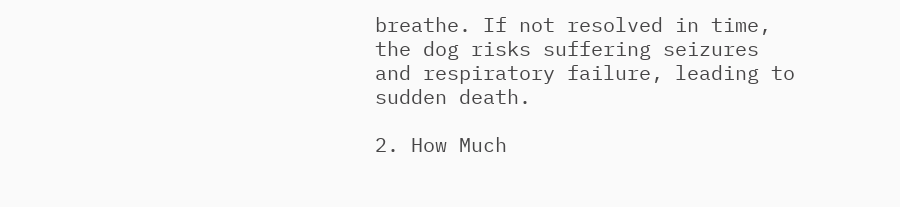breathe. If not resolved in time, the dog risks suffering seizures and respiratory failure, leading to sudden death.

2. How Much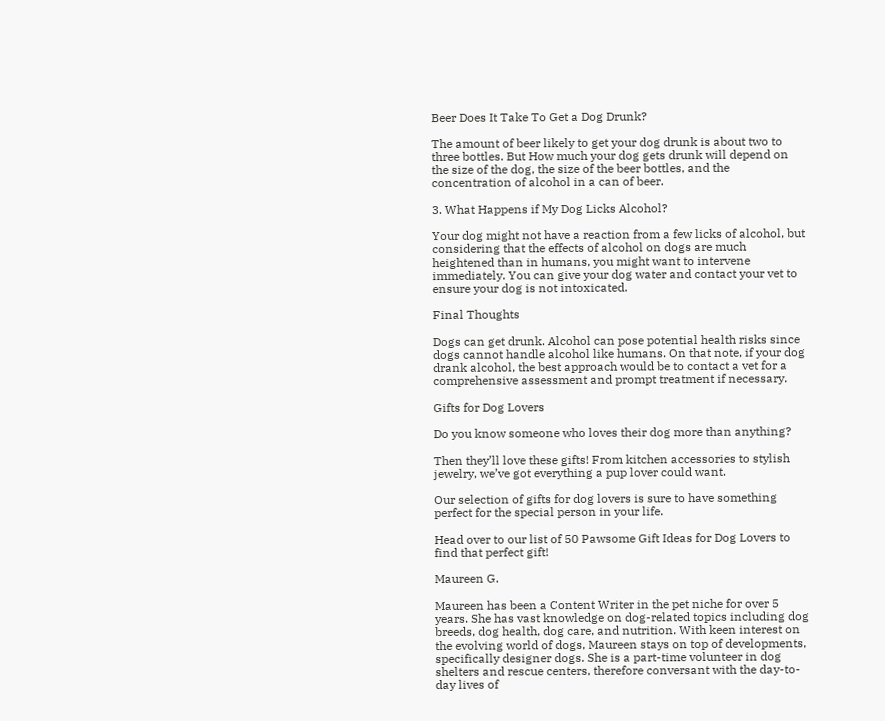Beer Does It Take To Get a Dog Drunk?

The amount of beer likely to get your dog drunk is about two to three bottles. But How much your dog gets drunk will depend on the size of the dog, the size of the beer bottles, and the concentration of alcohol in a can of beer.

3. What Happens if My Dog Licks Alcohol?

Your dog might not have a reaction from a few licks of alcohol, but considering that the effects of alcohol on dogs are much heightened than in humans, you might want to intervene immediately. You can give your dog water and contact your vet to ensure your dog is not intoxicated.

Final Thoughts

Dogs can get drunk. Alcohol can pose potential health risks since dogs cannot handle alcohol like humans. On that note, if your dog drank alcohol, the best approach would be to contact a vet for a comprehensive assessment and prompt treatment if necessary.

Gifts for Dog Lovers

Do you know someone who loves their dog more than anything?

Then they’ll love these gifts! From kitchen accessories to stylish jewelry, we’ve got everything a pup lover could want.

Our selection of gifts for dog lovers is sure to have something perfect for the special person in your life.

Head over to our list of 50 Pawsome Gift Ideas for Dog Lovers to find that perfect gift!

Maureen G.

Maureen has been a Content Writer in the pet niche for over 5 years. She has vast knowledge on dog-related topics including dog breeds, dog health, dog care, and nutrition. With keen interest on the evolving world of dogs, Maureen stays on top of developments, specifically designer dogs. She is a part-time volunteer in dog shelters and rescue centers, therefore conversant with the day-to-day lives of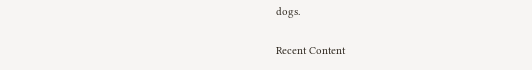dogs.

Recent Content